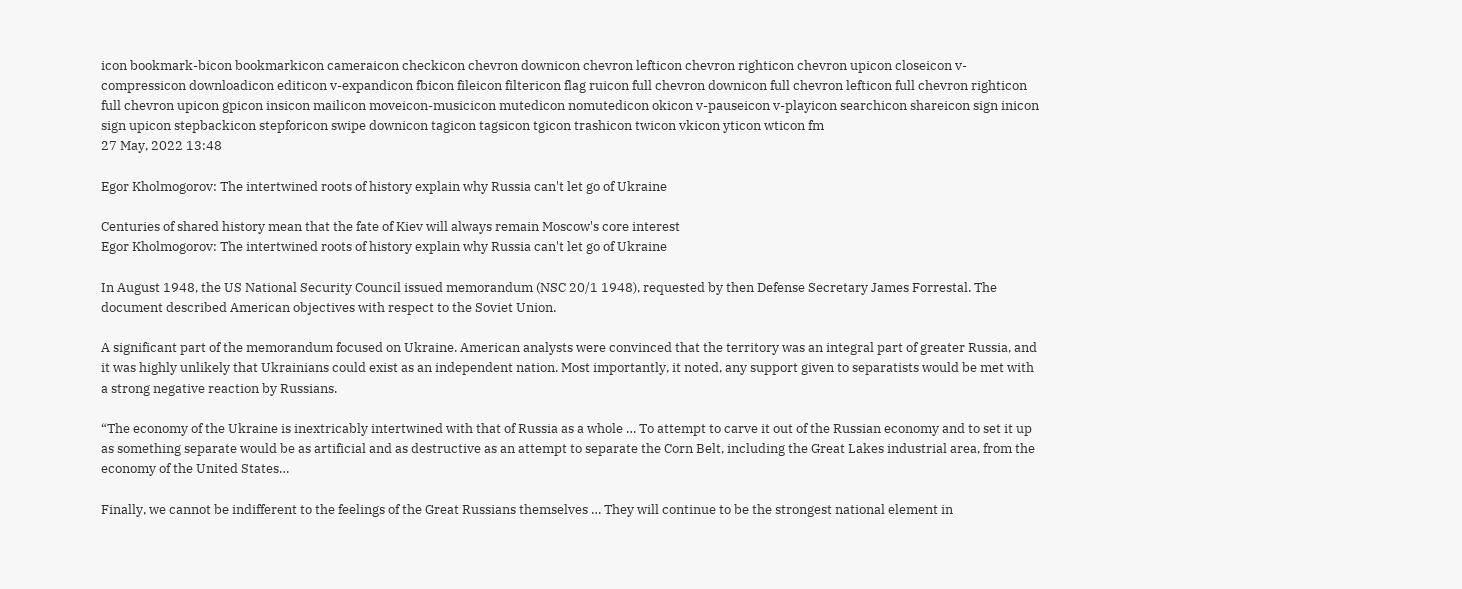icon bookmark-bicon bookmarkicon cameraicon checkicon chevron downicon chevron lefticon chevron righticon chevron upicon closeicon v-compressicon downloadicon editicon v-expandicon fbicon fileicon filtericon flag ruicon full chevron downicon full chevron lefticon full chevron righticon full chevron upicon gpicon insicon mailicon moveicon-musicicon mutedicon nomutedicon okicon v-pauseicon v-playicon searchicon shareicon sign inicon sign upicon stepbackicon stepforicon swipe downicon tagicon tagsicon tgicon trashicon twicon vkicon yticon wticon fm
27 May, 2022 13:48

Egor Kholmogorov: The intertwined roots of history explain why Russia can't let go of Ukraine

Centuries of shared history mean that the fate of Kiev will always remain Moscow's core interest
Egor Kholmogorov: The intertwined roots of history explain why Russia can't let go of Ukraine

In August 1948, the US National Security Council issued memorandum (NSC 20/1 1948), requested by then Defense Secretary James Forrestal. The document described American objectives with respect to the Soviet Union.

A significant part of the memorandum focused on Ukraine. American analysts were convinced that the territory was an integral part of greater Russia, and it was highly unlikely that Ukrainians could exist as an independent nation. Most importantly, it noted, any support given to separatists would be met with a strong negative reaction by Russians.

“The economy of the Ukraine is inextricably intertwined with that of Russia as a whole … To attempt to carve it out of the Russian economy and to set it up as something separate would be as artificial and as destructive as an attempt to separate the Corn Belt, including the Great Lakes industrial area, from the economy of the United States…

Finally, we cannot be indifferent to the feelings of the Great Russians themselves … They will continue to be the strongest national element in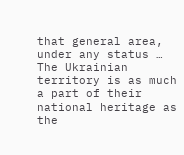that general area, under any status … The Ukrainian territory is as much a part of their national heritage as the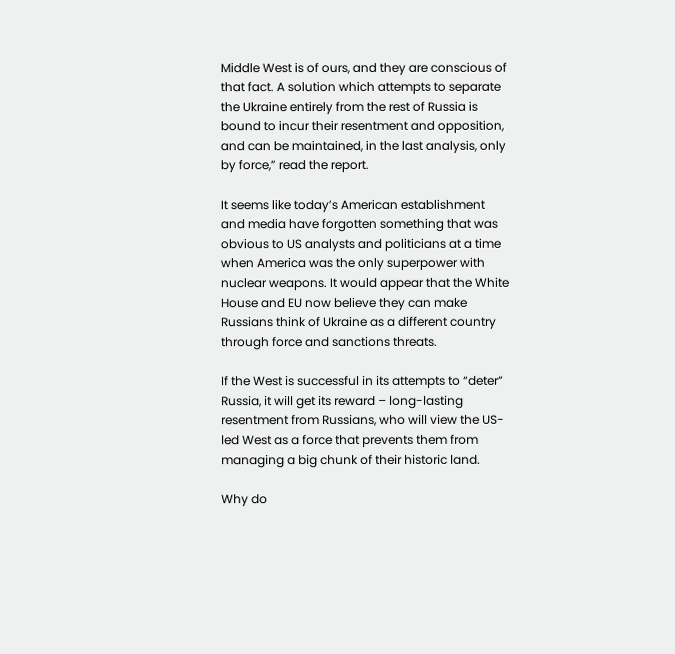Middle West is of ours, and they are conscious of that fact. A solution which attempts to separate the Ukraine entirely from the rest of Russia is bound to incur their resentment and opposition, and can be maintained, in the last analysis, only by force,” read the report.

It seems like today’s American establishment and media have forgotten something that was obvious to US analysts and politicians at a time when America was the only superpower with nuclear weapons. It would appear that the White House and EU now believe they can make Russians think of Ukraine as a different country through force and sanctions threats.

If the West is successful in its attempts to “deter” Russia, it will get its reward – long-lasting resentment from Russians, who will view the US-led West as a force that prevents them from managing a big chunk of their historic land.

Why do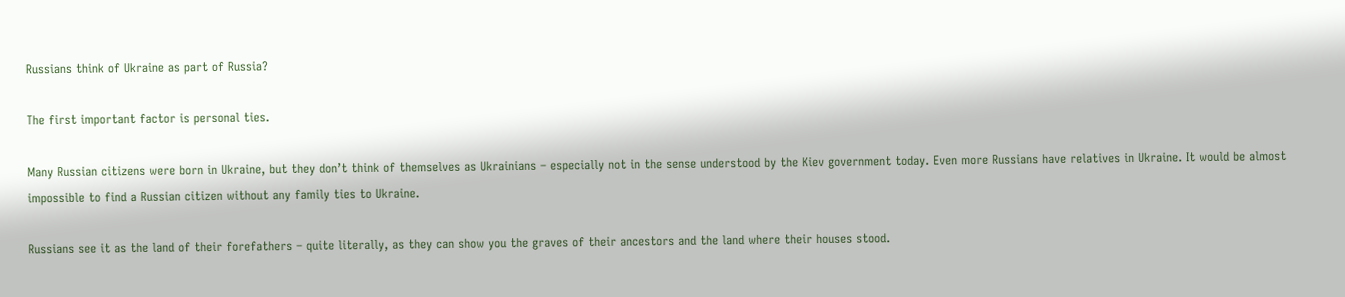Russians think of Ukraine as part of Russia?

The first important factor is personal ties.

Many Russian citizens were born in Ukraine, but they don’t think of themselves as Ukrainians – especially not in the sense understood by the Kiev government today. Even more Russians have relatives in Ukraine. It would be almost impossible to find a Russian citizen without any family ties to Ukraine.

Russians see it as the land of their forefathers – quite literally, as they can show you the graves of their ancestors and the land where their houses stood.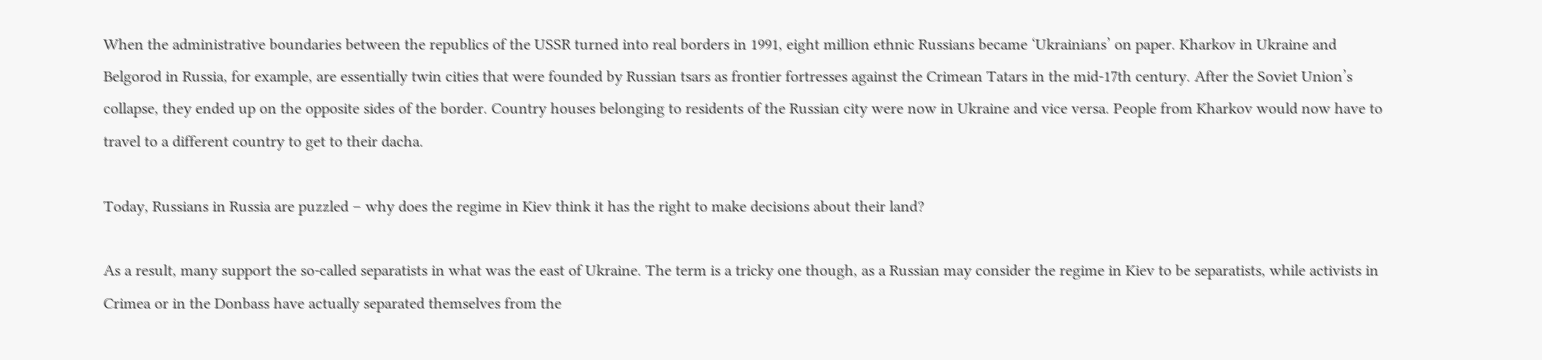When the administrative boundaries between the republics of the USSR turned into real borders in 1991, eight million ethnic Russians became ‘Ukrainians’ on paper. Kharkov in Ukraine and Belgorod in Russia, for example, are essentially twin cities that were founded by Russian tsars as frontier fortresses against the Crimean Tatars in the mid-17th century. After the Soviet Union’s collapse, they ended up on the opposite sides of the border. Country houses belonging to residents of the Russian city were now in Ukraine and vice versa. People from Kharkov would now have to travel to a different country to get to their dacha.

Today, Russians in Russia are puzzled – why does the regime in Kiev think it has the right to make decisions about their land?

As a result, many support the so-called separatists in what was the east of Ukraine. The term is a tricky one though, as a Russian may consider the regime in Kiev to be separatists, while activists in Crimea or in the Donbass have actually separated themselves from the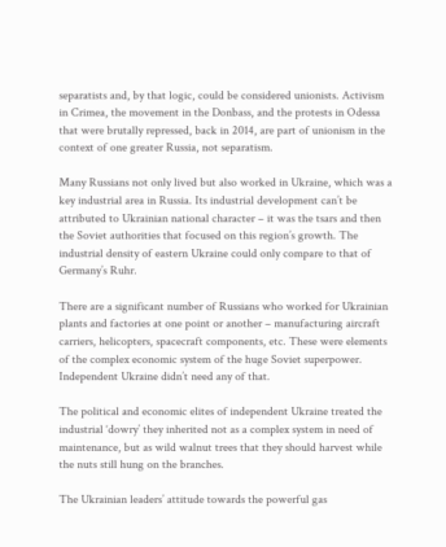separatists and, by that logic, could be considered unionists. Activism in Crimea, the movement in the Donbass, and the protests in Odessa that were brutally repressed, back in 2014, are part of unionism in the context of one greater Russia, not separatism.

Many Russians not only lived but also worked in Ukraine, which was a key industrial area in Russia. Its industrial development can’t be attributed to Ukrainian national character – it was the tsars and then the Soviet authorities that focused on this region’s growth. The industrial density of eastern Ukraine could only compare to that of Germany’s Ruhr.

There are a significant number of Russians who worked for Ukrainian plants and factories at one point or another – manufacturing aircraft carriers, helicopters, spacecraft components, etc. These were elements of the complex economic system of the huge Soviet superpower. Independent Ukraine didn’t need any of that.

The political and economic elites of independent Ukraine treated the industrial ‘dowry’ they inherited not as a complex system in need of maintenance, but as wild walnut trees that they should harvest while the nuts still hung on the branches.

The Ukrainian leaders’ attitude towards the powerful gas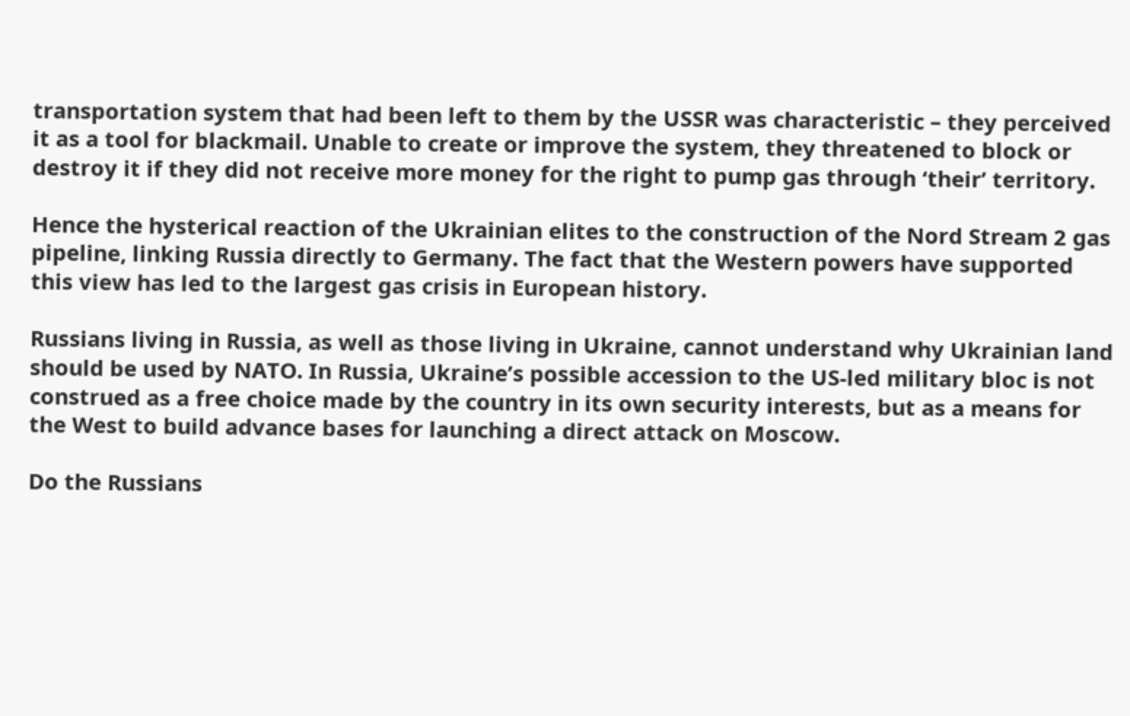transportation system that had been left to them by the USSR was characteristic – they perceived it as a tool for blackmail. Unable to create or improve the system, they threatened to block or destroy it if they did not receive more money for the right to pump gas through ‘their’ territory.

Hence the hysterical reaction of the Ukrainian elites to the construction of the Nord Stream 2 gas pipeline, linking Russia directly to Germany. The fact that the Western powers have supported this view has led to the largest gas crisis in European history.

Russians living in Russia, as well as those living in Ukraine, cannot understand why Ukrainian land should be used by NATO. In Russia, Ukraine’s possible accession to the US-led military bloc is not construed as a free choice made by the country in its own security interests, but as a means for the West to build advance bases for launching a direct attack on Moscow.

Do the Russians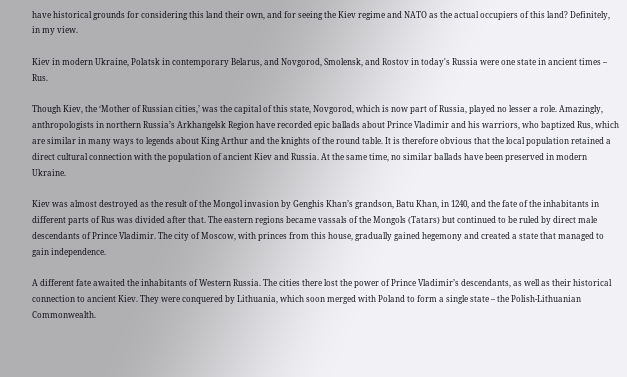have historical grounds for considering this land their own, and for seeing the Kiev regime and NATO as the actual occupiers of this land? Definitely, in my view.

Kiev in modern Ukraine, Polatsk in contemporary Belarus, and Novgorod, Smolensk, and Rostov in today's Russia were one state in ancient times – Rus.

Though Kiev, the ‘Mother of Russian cities,’ was the capital of this state, Novgorod, which is now part of Russia, played no lesser a role. Amazingly, anthropologists in northern Russia’s Arkhangelsk Region have recorded epic ballads about Prince Vladimir and his warriors, who baptized Rus, which are similar in many ways to legends about King Arthur and the knights of the round table. It is therefore obvious that the local population retained a direct cultural connection with the population of ancient Kiev and Russia. At the same time, no similar ballads have been preserved in modern Ukraine.

Kiev was almost destroyed as the result of the Mongol invasion by Genghis Khan’s grandson, Batu Khan, in 1240, and the fate of the inhabitants in different parts of Rus was divided after that. The eastern regions became vassals of the Mongols (Tatars) but continued to be ruled by direct male descendants of Prince Vladimir. The city of Moscow, with princes from this house, gradually gained hegemony and created a state that managed to gain independence.

A different fate awaited the inhabitants of Western Russia. The cities there lost the power of Prince Vladimir’s descendants, as well as their historical connection to ancient Kiev. They were conquered by Lithuania, which soon merged with Poland to form a single state – the Polish-Lithuanian Commonwealth.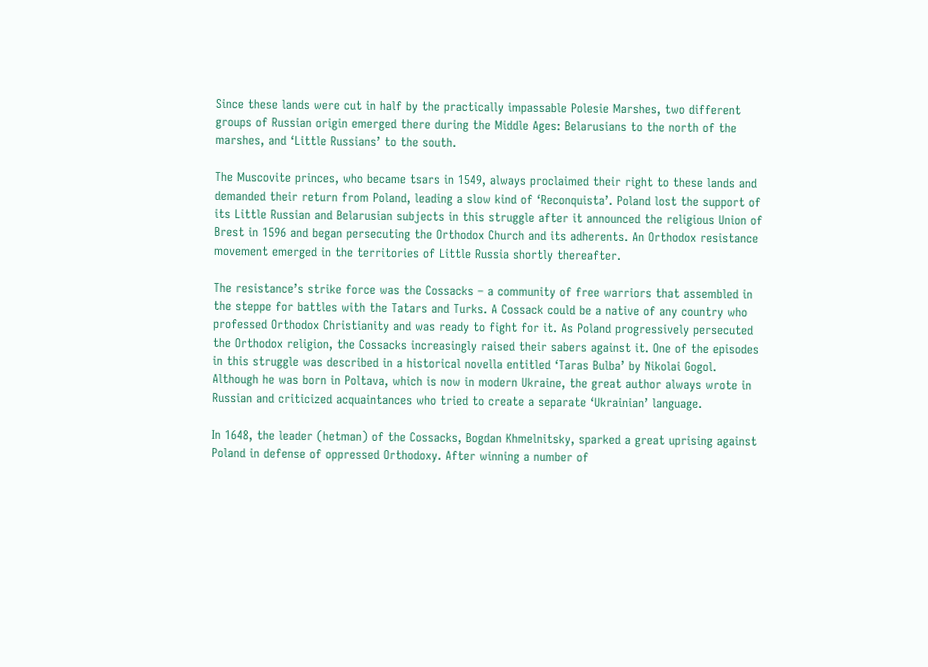Since these lands were cut in half by the practically impassable Polesie Marshes, two different groups of Russian origin emerged there during the Middle Ages: Belarusians to the north of the marshes, and ‘Little Russians’ to the south.

The Muscovite princes, who became tsars in 1549, always proclaimed their right to these lands and demanded their return from Poland, leading a slow kind of ‘Reconquista’. Poland lost the support of its Little Russian and Belarusian subjects in this struggle after it announced the religious Union of Brest in 1596 and began persecuting the Orthodox Church and its adherents. An Orthodox resistance movement emerged in the territories of Little Russia shortly thereafter.

The resistance’s strike force was the Cossacks – a community of free warriors that assembled in the steppe for battles with the Tatars and Turks. A Cossack could be a native of any country who professed Orthodox Christianity and was ready to fight for it. As Poland progressively persecuted the Orthodox religion, the Cossacks increasingly raised their sabers against it. One of the episodes in this struggle was described in a historical novella entitled ‘Taras Bulba’ by Nikolai Gogol. Although he was born in Poltava, which is now in modern Ukraine, the great author always wrote in Russian and criticized acquaintances who tried to create a separate ‘Ukrainian’ language.

In 1648, the leader (hetman) of the Cossacks, Bogdan Khmelnitsky, sparked a great uprising against Poland in defense of oppressed Orthodoxy. After winning a number of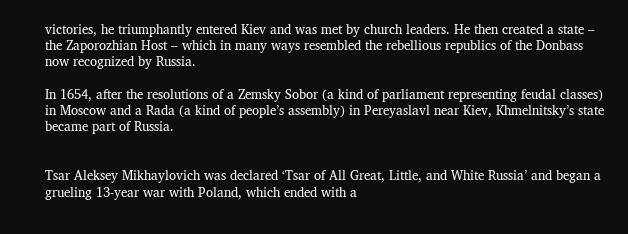victories, he triumphantly entered Kiev and was met by church leaders. He then created a state – the Zaporozhian Host – which in many ways resembled the rebellious republics of the Donbass now recognized by Russia.

In 1654, after the resolutions of a Zemsky Sobor (a kind of parliament representing feudal classes) in Moscow and a Rada (a kind of people’s assembly) in Pereyaslavl near Kiev, Khmelnitsky’s state became part of Russia.


Tsar Aleksey Mikhaylovich was declared ‘Tsar of All Great, Little, and White Russia’ and began a grueling 13-year war with Poland, which ended with a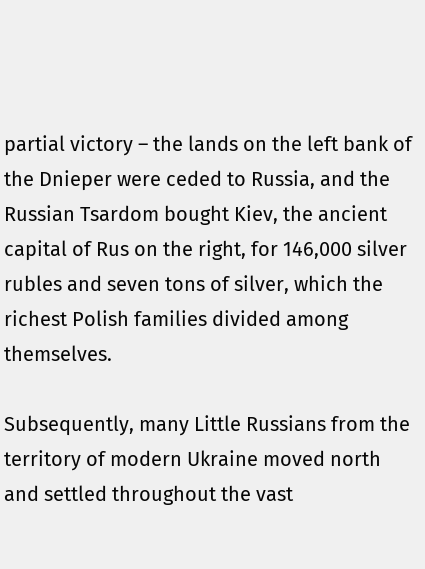partial victory – the lands on the left bank of the Dnieper were ceded to Russia, and the Russian Tsardom bought Kiev, the ancient capital of Rus on the right, for 146,000 silver rubles and seven tons of silver, which the richest Polish families divided among themselves.

Subsequently, many Little Russians from the territory of modern Ukraine moved north and settled throughout the vast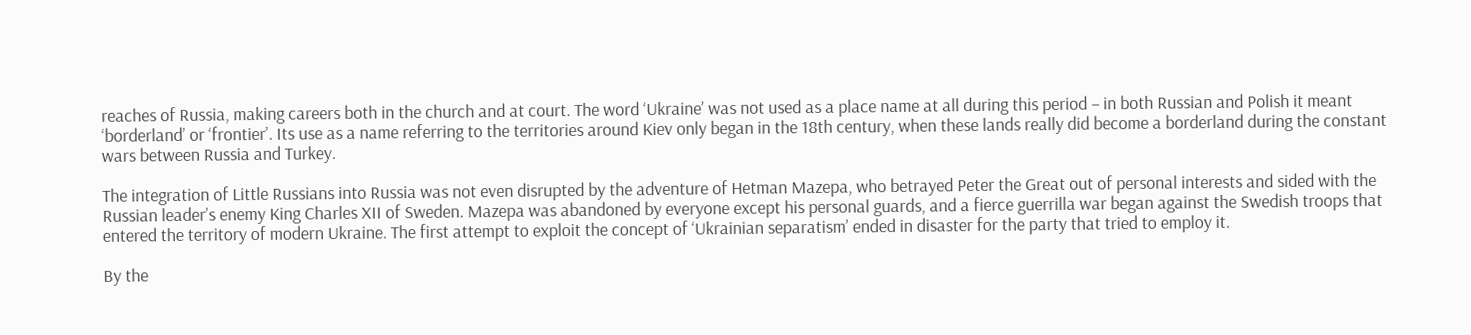reaches of Russia, making careers both in the church and at court. The word ‘Ukraine’ was not used as a place name at all during this period – in both Russian and Polish it meant ‘borderland’ or ‘frontier’. Its use as a name referring to the territories around Kiev only began in the 18th century, when these lands really did become a borderland during the constant wars between Russia and Turkey.

The integration of Little Russians into Russia was not even disrupted by the adventure of Hetman Mazepa, who betrayed Peter the Great out of personal interests and sided with the Russian leader’s enemy King Charles XII of Sweden. Mazepa was abandoned by everyone except his personal guards, and a fierce guerrilla war began against the Swedish troops that entered the territory of modern Ukraine. The first attempt to exploit the concept of ‘Ukrainian separatism’ ended in disaster for the party that tried to employ it.

By the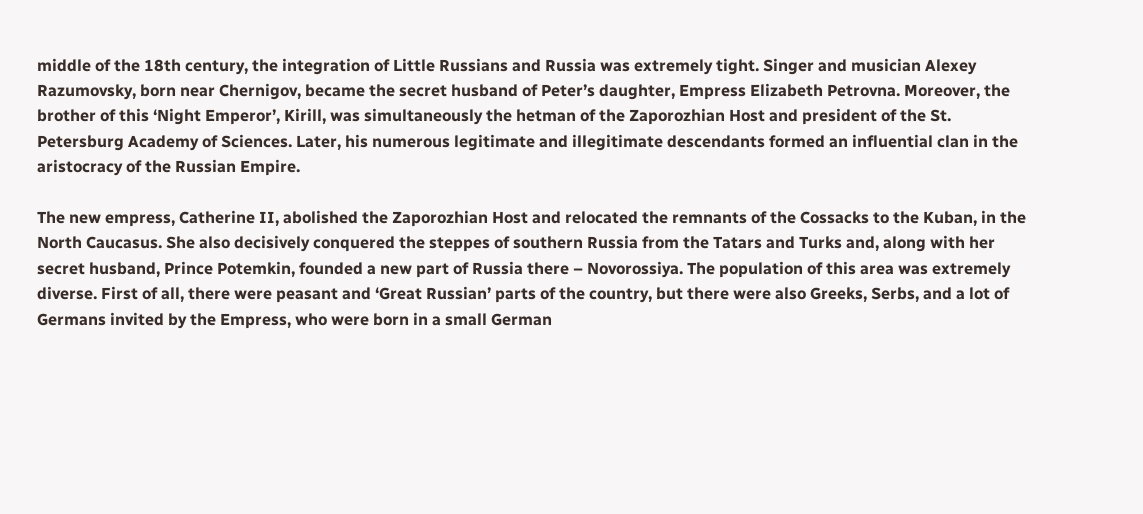middle of the 18th century, the integration of Little Russians and Russia was extremely tight. Singer and musician Alexey Razumovsky, born near Chernigov, became the secret husband of Peter’s daughter, Empress Elizabeth Petrovna. Moreover, the brother of this ‘Night Emperor’, Kirill, was simultaneously the hetman of the Zaporozhian Host and president of the St. Petersburg Academy of Sciences. Later, his numerous legitimate and illegitimate descendants formed an influential clan in the aristocracy of the Russian Empire.

The new empress, Catherine II, abolished the Zaporozhian Host and relocated the remnants of the Cossacks to the Kuban, in the North Caucasus. She also decisively conquered the steppes of southern Russia from the Tatars and Turks and, along with her secret husband, Prince Potemkin, founded a new part of Russia there – Novorossiya. The population of this area was extremely diverse. First of all, there were peasant and ‘Great Russian’ parts of the country, but there were also Greeks, Serbs, and a lot of Germans invited by the Empress, who were born in a small German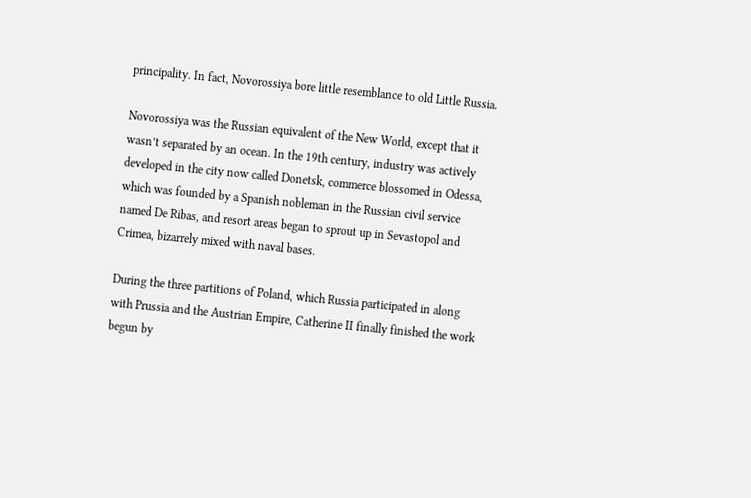principality. In fact, Novorossiya bore little resemblance to old Little Russia.

Novorossiya was the Russian equivalent of the New World, except that it wasn’t separated by an ocean. In the 19th century, industry was actively developed in the city now called Donetsk, commerce blossomed in Odessa, which was founded by a Spanish nobleman in the Russian civil service named De Ribas, and resort areas began to sprout up in Sevastopol and Crimea, bizarrely mixed with naval bases.

During the three partitions of Poland, which Russia participated in along with Prussia and the Austrian Empire, Catherine II finally finished the work begun by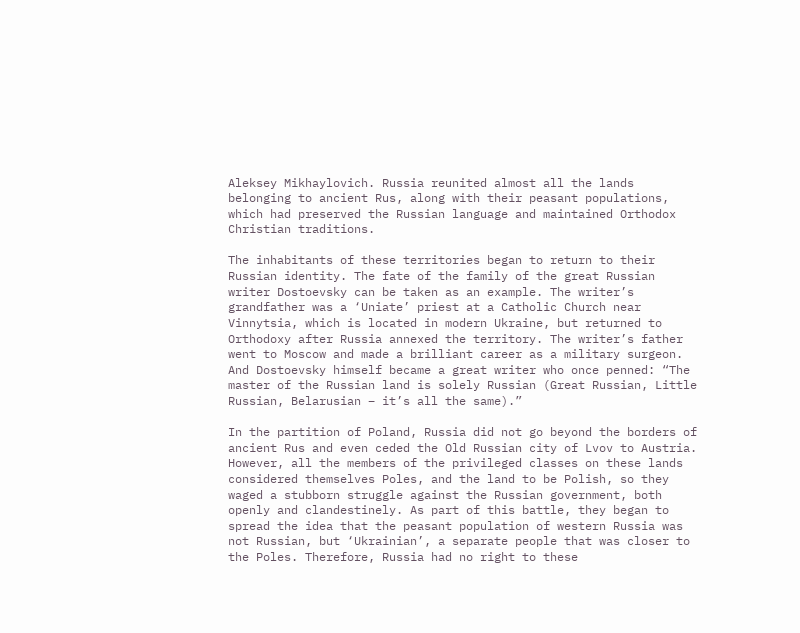Aleksey Mikhaylovich. Russia reunited almost all the lands belonging to ancient Rus, along with their peasant populations, which had preserved the Russian language and maintained Orthodox Christian traditions.

The inhabitants of these territories began to return to their Russian identity. The fate of the family of the great Russian writer Dostoevsky can be taken as an example. The writer’s grandfather was a ‘Uniate’ priest at a Catholic Church near Vinnytsia, which is located in modern Ukraine, but returned to Orthodoxy after Russia annexed the territory. The writer’s father went to Moscow and made a brilliant career as a military surgeon. And Dostoevsky himself became a great writer who once penned: “The master of the Russian land is solely Russian (Great Russian, Little Russian, Belarusian – it’s all the same).”

In the partition of Poland, Russia did not go beyond the borders of ancient Rus and even ceded the Old Russian city of Lvov to Austria. However, all the members of the privileged classes on these lands considered themselves Poles, and the land to be Polish, so they waged a stubborn struggle against the Russian government, both openly and clandestinely. As part of this battle, they began to spread the idea that the peasant population of western Russia was not Russian, but ‘Ukrainian’, a separate people that was closer to the Poles. Therefore, Russia had no right to these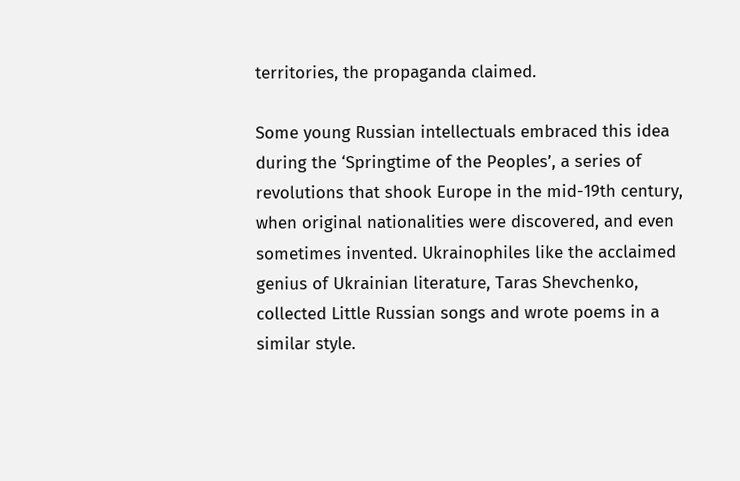territories, the propaganda claimed.

Some young Russian intellectuals embraced this idea during the ‘Springtime of the Peoples’, a series of revolutions that shook Europe in the mid-19th century, when original nationalities were discovered, and even sometimes invented. Ukrainophiles like the acclaimed genius of Ukrainian literature, Taras Shevchenko, collected Little Russian songs and wrote poems in a similar style.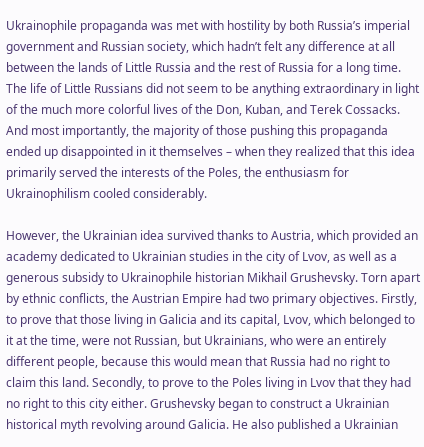Ukrainophile propaganda was met with hostility by both Russia’s imperial government and Russian society, which hadn’t felt any difference at all between the lands of Little Russia and the rest of Russia for a long time. The life of Little Russians did not seem to be anything extraordinary in light of the much more colorful lives of the Don, Kuban, and Terek Cossacks. And most importantly, the majority of those pushing this propaganda ended up disappointed in it themselves – when they realized that this idea primarily served the interests of the Poles, the enthusiasm for Ukrainophilism cooled considerably.

However, the Ukrainian idea survived thanks to Austria, which provided an academy dedicated to Ukrainian studies in the city of Lvov, as well as a generous subsidy to Ukrainophile historian Mikhail Grushevsky. Torn apart by ethnic conflicts, the Austrian Empire had two primary objectives. Firstly, to prove that those living in Galicia and its capital, Lvov, which belonged to it at the time, were not Russian, but Ukrainians, who were an entirely different people, because this would mean that Russia had no right to claim this land. Secondly, to prove to the Poles living in Lvov that they had no right to this city either. Grushevsky began to construct a Ukrainian historical myth revolving around Galicia. He also published a Ukrainian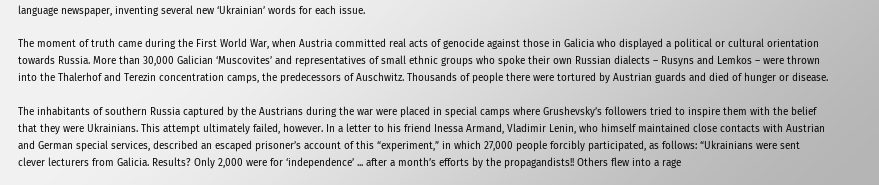language newspaper, inventing several new ‘Ukrainian’ words for each issue.

The moment of truth came during the First World War, when Austria committed real acts of genocide against those in Galicia who displayed a political or cultural orientation towards Russia. More than 30,000 Galician ‘Muscovites’ and representatives of small ethnic groups who spoke their own Russian dialects – Rusyns and Lemkos – were thrown into the Thalerhof and Terezin concentration camps, the predecessors of Auschwitz. Thousands of people there were tortured by Austrian guards and died of hunger or disease.

The inhabitants of southern Russia captured by the Austrians during the war were placed in special camps where Grushevsky’s followers tried to inspire them with the belief that they were Ukrainians. This attempt ultimately failed, however. In a letter to his friend Inessa Armand, Vladimir Lenin, who himself maintained close contacts with Austrian and German special services, described an escaped prisoner’s account of this “experiment,” in which 27,000 people forcibly participated, as follows: “Ukrainians were sent clever lecturers from Galicia. Results? Only 2,000 were for ‘independence’ ... after a month’s efforts by the propagandists!! Others flew into a rage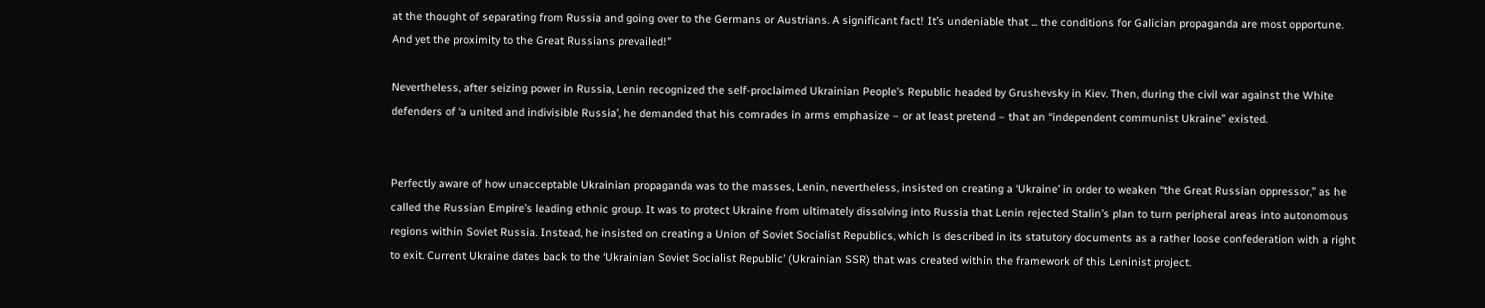at the thought of separating from Russia and going over to the Germans or Austrians. A significant fact! It’s undeniable that ... the conditions for Galician propaganda are most opportune. And yet the proximity to the Great Russians prevailed!”

Nevertheless, after seizing power in Russia, Lenin recognized the self-proclaimed Ukrainian People’s Republic headed by Grushevsky in Kiev. Then, during the civil war against the White defenders of ‘a united and indivisible Russia’, he demanded that his comrades in arms emphasize – or at least pretend – that an “independent communist Ukraine” existed.


Perfectly aware of how unacceptable Ukrainian propaganda was to the masses, Lenin, nevertheless, insisted on creating a ‘Ukraine’ in order to weaken “the Great Russian oppressor,” as he called the Russian Empire’s leading ethnic group. It was to protect Ukraine from ultimately dissolving into Russia that Lenin rejected Stalin’s plan to turn peripheral areas into autonomous regions within Soviet Russia. Instead, he insisted on creating a Union of Soviet Socialist Republics, which is described in its statutory documents as a rather loose confederation with a right to exit. Current Ukraine dates back to the ‘Ukrainian Soviet Socialist Republic’ (Ukrainian SSR) that was created within the framework of this Leninist project.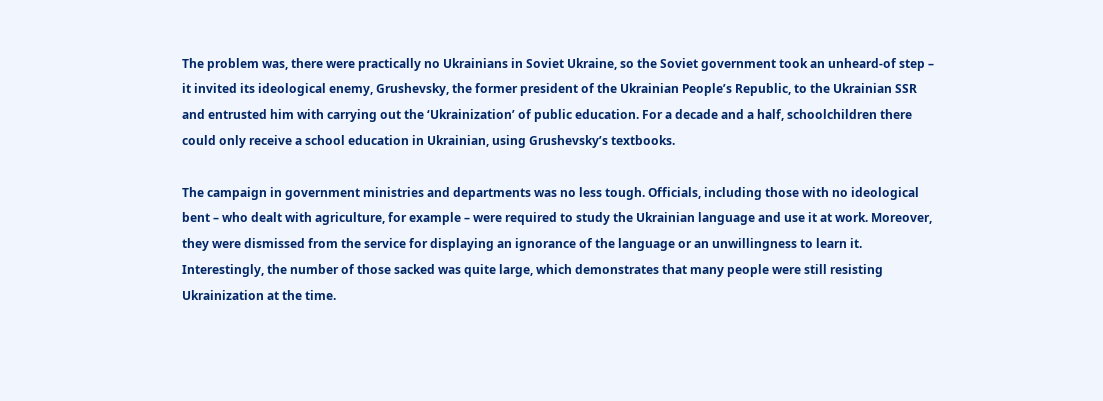The problem was, there were practically no Ukrainians in Soviet Ukraine, so the Soviet government took an unheard-of step – it invited its ideological enemy, Grushevsky, the former president of the Ukrainian People’s Republic, to the Ukrainian SSR and entrusted him with carrying out the ‘Ukrainization’ of public education. For a decade and a half, schoolchildren there could only receive a school education in Ukrainian, using Grushevsky’s textbooks.

The campaign in government ministries and departments was no less tough. Officials, including those with no ideological bent – who dealt with agriculture, for example – were required to study the Ukrainian language and use it at work. Moreover, they were dismissed from the service for displaying an ignorance of the language or an unwillingness to learn it. Interestingly, the number of those sacked was quite large, which demonstrates that many people were still resisting Ukrainization at the time.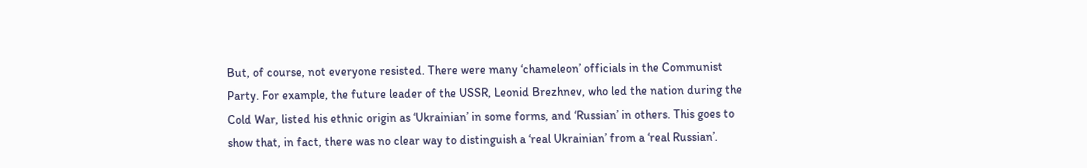But, of course, not everyone resisted. There were many ‘chameleon’ officials in the Communist Party. For example, the future leader of the USSR, Leonid Brezhnev, who led the nation during the Cold War, listed his ethnic origin as ‘Ukrainian’ in some forms, and ‘Russian’ in others. This goes to show that, in fact, there was no clear way to distinguish a ‘real Ukrainian’ from a ‘real Russian’.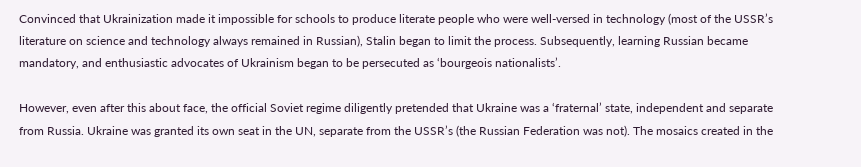Convinced that Ukrainization made it impossible for schools to produce literate people who were well-versed in technology (most of the USSR’s literature on science and technology always remained in Russian), Stalin began to limit the process. Subsequently, learning Russian became mandatory, and enthusiastic advocates of Ukrainism began to be persecuted as ‘bourgeois nationalists’.

However, even after this about face, the official Soviet regime diligently pretended that Ukraine was a ‘fraternal’ state, independent and separate from Russia. Ukraine was granted its own seat in the UN, separate from the USSR’s (the Russian Federation was not). The mosaics created in the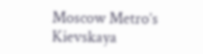Moscow Metro’s Kievskaya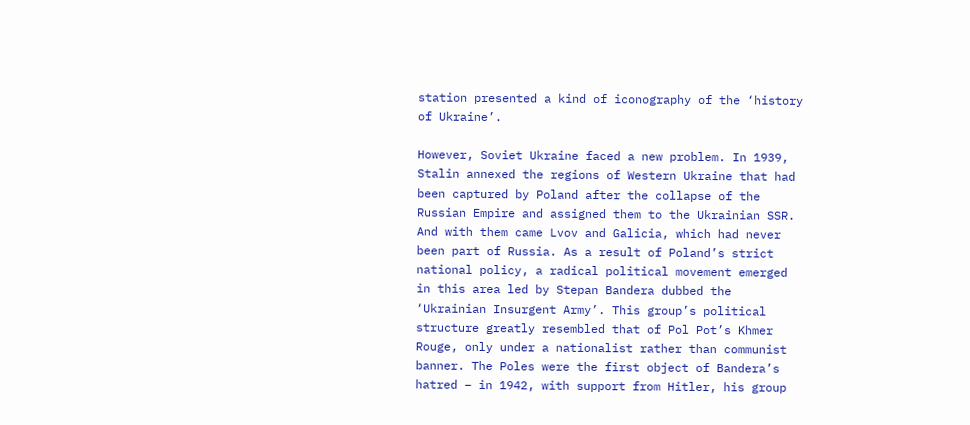station presented a kind of iconography of the ‘history of Ukraine’.

However, Soviet Ukraine faced a new problem. In 1939, Stalin annexed the regions of Western Ukraine that had been captured by Poland after the collapse of the Russian Empire and assigned them to the Ukrainian SSR. And with them came Lvov and Galicia, which had never been part of Russia. As a result of Poland’s strict national policy, a radical political movement emerged in this area led by Stepan Bandera dubbed the ‘Ukrainian Insurgent Army’. This group’s political structure greatly resembled that of Pol Pot’s Khmer Rouge, only under a nationalist rather than communist banner. The Poles were the first object of Bandera’s hatred – in 1942, with support from Hitler, his group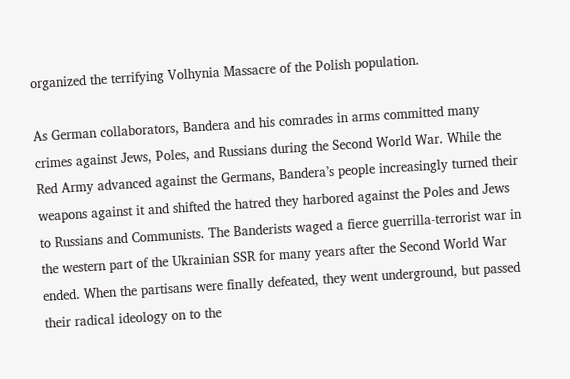organized the terrifying Volhynia Massacre of the Polish population.

As German collaborators, Bandera and his comrades in arms committed many crimes against Jews, Poles, and Russians during the Second World War. While the Red Army advanced against the Germans, Bandera’s people increasingly turned their weapons against it and shifted the hatred they harbored against the Poles and Jews to Russians and Communists. The Banderists waged a fierce guerrilla-terrorist war in the western part of the Ukrainian SSR for many years after the Second World War ended. When the partisans were finally defeated, they went underground, but passed their radical ideology on to the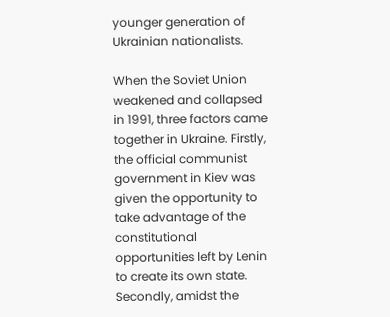younger generation of Ukrainian nationalists.

When the Soviet Union weakened and collapsed in 1991, three factors came together in Ukraine. Firstly, the official communist government in Kiev was given the opportunity to take advantage of the constitutional opportunities left by Lenin to create its own state. Secondly, amidst the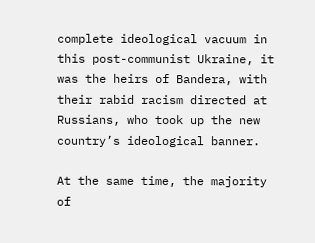complete ideological vacuum in this post-communist Ukraine, it was the heirs of Bandera, with their rabid racism directed at Russians, who took up the new country’s ideological banner.

At the same time, the majority of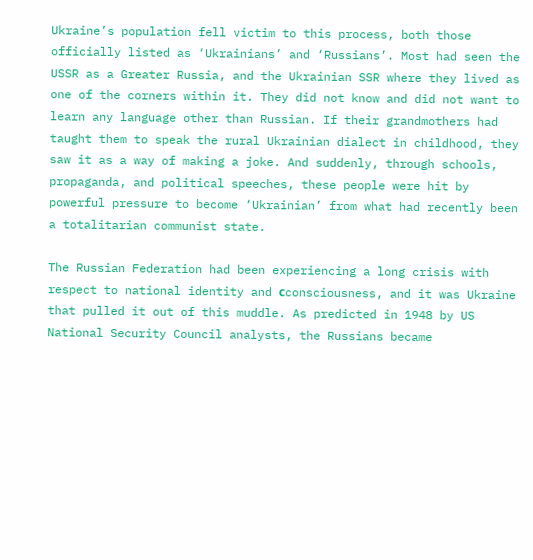Ukraine’s population fell victim to this process, both those officially listed as ‘Ukrainians’ and ‘Russians’. Most had seen the USSR as a Greater Russia, and the Ukrainian SSR where they lived as one of the corners within it. They did not know and did not want to learn any language other than Russian. If their grandmothers had taught them to speak the rural Ukrainian dialect in childhood, they saw it as a way of making a joke. And suddenly, through schools, propaganda, and political speeches, these people were hit by powerful pressure to become ‘Ukrainian’ from what had recently been a totalitarian communist state.

The Russian Federation had been experiencing a long crisis with respect to national identity and сconsciousness, and it was Ukraine that pulled it out of this muddle. As predicted in 1948 by US National Security Council analysts, the Russians became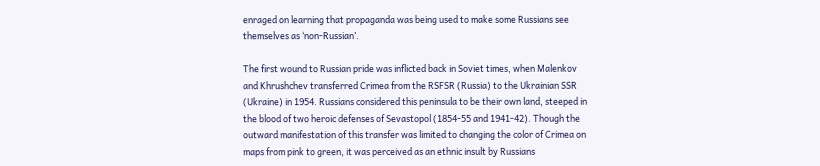enraged on learning that propaganda was being used to make some Russians see themselves as ‘non-Russian’.

The first wound to Russian pride was inflicted back in Soviet times, when Malenkov and Khrushchev transferred Crimea from the RSFSR (Russia) to the Ukrainian SSR (Ukraine) in 1954. Russians considered this peninsula to be their own land, steeped in the blood of two heroic defenses of Sevastopol (1854-55 and 1941-42). Though the outward manifestation of this transfer was limited to changing the color of Crimea on maps from pink to green, it was perceived as an ethnic insult by Russians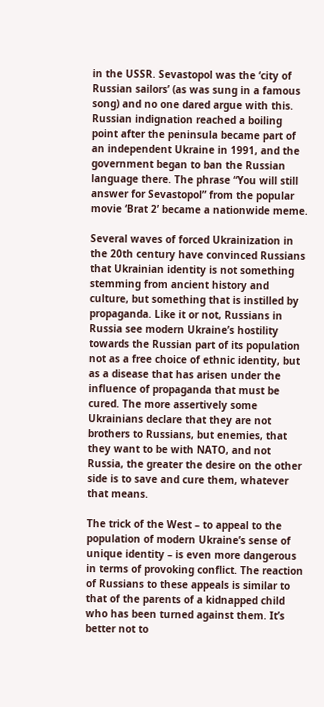in the USSR. Sevastopol was the ‘city of Russian sailors’ (as was sung in a famous song) and no one dared argue with this. Russian indignation reached a boiling point after the peninsula became part of an independent Ukraine in 1991, and the government began to ban the Russian language there. The phrase “You will still answer for Sevastopol” from the popular movie ‘Brat 2’ became a nationwide meme.

Several waves of forced Ukrainization in the 20th century have convinced Russians that Ukrainian identity is not something stemming from ancient history and culture, but something that is instilled by propaganda. Like it or not, Russians in Russia see modern Ukraine’s hostility towards the Russian part of its population not as a free choice of ethnic identity, but as a disease that has arisen under the influence of propaganda that must be cured. The more assertively some Ukrainians declare that they are not brothers to Russians, but enemies, that they want to be with NATO, and not Russia, the greater the desire on the other side is to save and cure them, whatever that means.

The trick of the West – to appeal to the population of modern Ukraine’s sense of unique identity – is even more dangerous in terms of provoking conflict. The reaction of Russians to these appeals is similar to that of the parents of a kidnapped child who has been turned against them. It’s better not to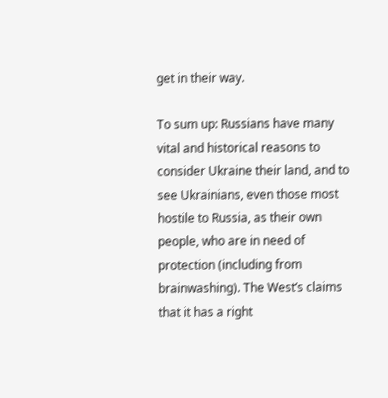get in their way.

To sum up: Russians have many vital and historical reasons to consider Ukraine their land, and to see Ukrainians, even those most hostile to Russia, as their own people, who are in need of protection (including from brainwashing). The West’s claims that it has a right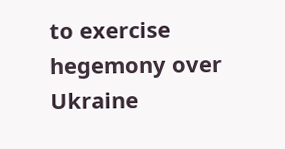to exercise hegemony over Ukraine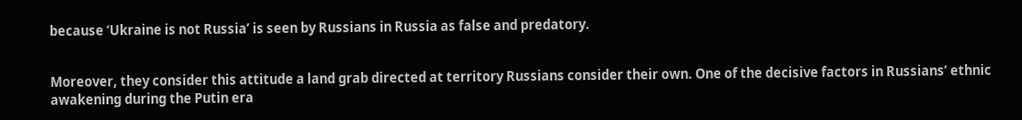because ‘Ukraine is not Russia’ is seen by Russians in Russia as false and predatory.


Moreover, they consider this attitude a land grab directed at territory Russians consider their own. One of the decisive factors in Russians’ ethnic awakening during the Putin era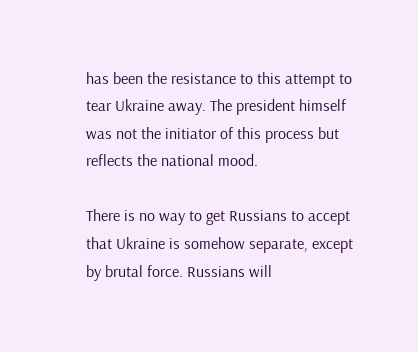has been the resistance to this attempt to tear Ukraine away. The president himself was not the initiator of this process but reflects the national mood.

There is no way to get Russians to accept that Ukraine is somehow separate, except by brutal force. Russians will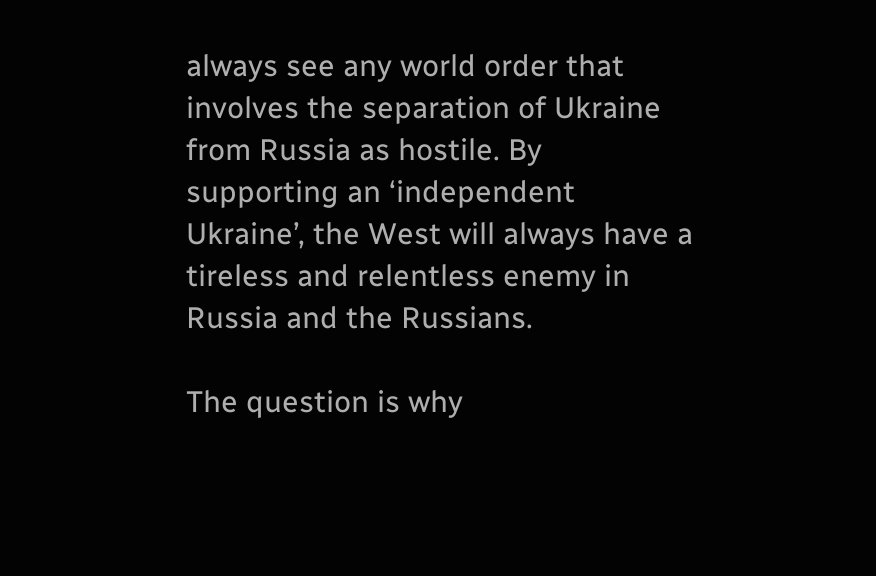always see any world order that involves the separation of Ukraine from Russia as hostile. By supporting an ‘independent Ukraine’, the West will always have a tireless and relentless enemy in Russia and the Russians.

The question is why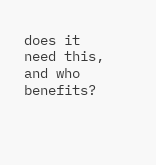does it need this, and who benefits?